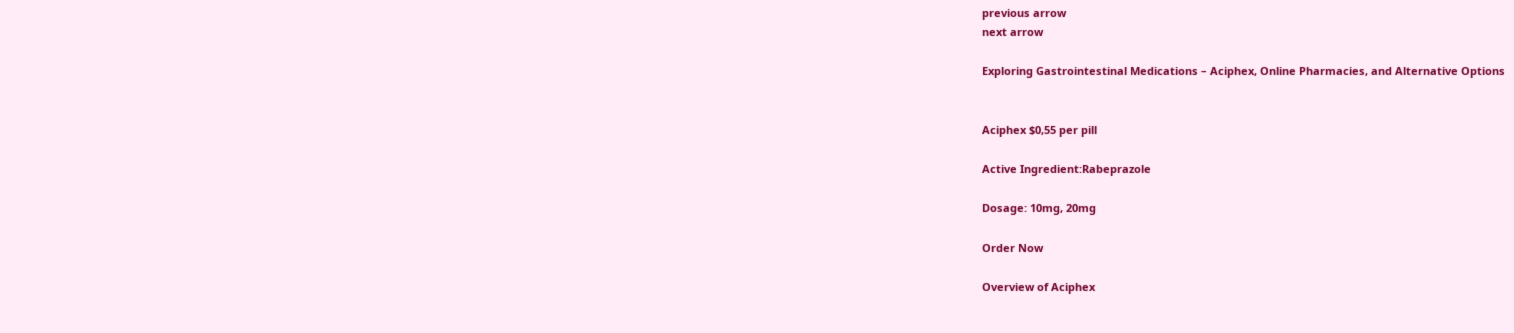previous arrow
next arrow

Exploring Gastrointestinal Medications – Aciphex, Online Pharmacies, and Alternative Options


Aciphex $0,55 per pill

Active Ingredient:Rabeprazole

Dosage: 10mg, 20mg

Order Now

Overview of Aciphex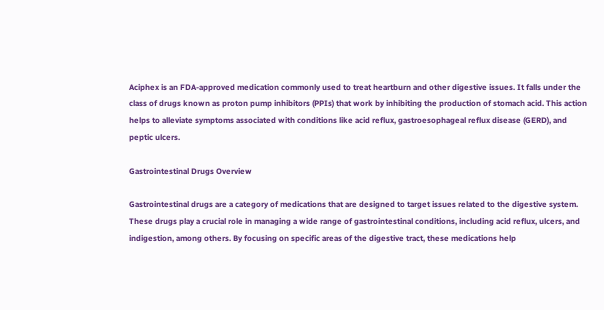Aciphex is an FDA-approved medication commonly used to treat heartburn and other digestive issues. It falls under the class of drugs known as proton pump inhibitors (PPIs) that work by inhibiting the production of stomach acid. This action helps to alleviate symptoms associated with conditions like acid reflux, gastroesophageal reflux disease (GERD), and peptic ulcers.

Gastrointestinal Drugs Overview

Gastrointestinal drugs are a category of medications that are designed to target issues related to the digestive system. These drugs play a crucial role in managing a wide range of gastrointestinal conditions, including acid reflux, ulcers, and indigestion, among others. By focusing on specific areas of the digestive tract, these medications help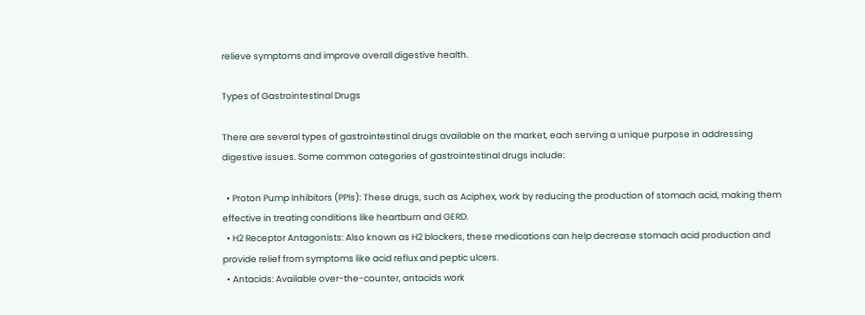relieve symptoms and improve overall digestive health.

Types of Gastrointestinal Drugs

There are several types of gastrointestinal drugs available on the market, each serving a unique purpose in addressing digestive issues. Some common categories of gastrointestinal drugs include:

  • Proton Pump Inhibitors (PPIs): These drugs, such as Aciphex, work by reducing the production of stomach acid, making them effective in treating conditions like heartburn and GERD.
  • H2 Receptor Antagonists: Also known as H2 blockers, these medications can help decrease stomach acid production and provide relief from symptoms like acid reflux and peptic ulcers.
  • Antacids: Available over-the-counter, antacids work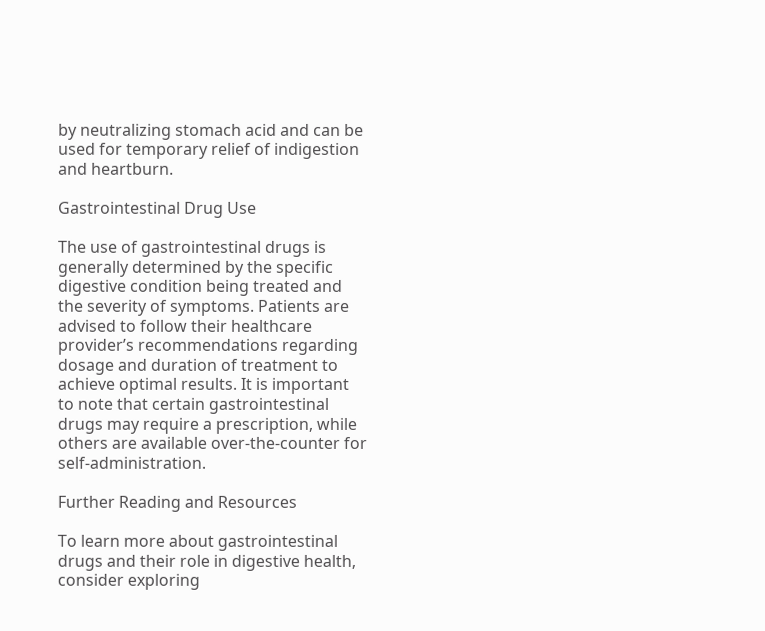by neutralizing stomach acid and can be used for temporary relief of indigestion and heartburn.

Gastrointestinal Drug Use

The use of gastrointestinal drugs is generally determined by the specific digestive condition being treated and the severity of symptoms. Patients are advised to follow their healthcare provider’s recommendations regarding dosage and duration of treatment to achieve optimal results. It is important to note that certain gastrointestinal drugs may require a prescription, while others are available over-the-counter for self-administration.

Further Reading and Resources

To learn more about gastrointestinal drugs and their role in digestive health, consider exploring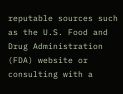reputable sources such as the U.S. Food and Drug Administration (FDA) website or consulting with a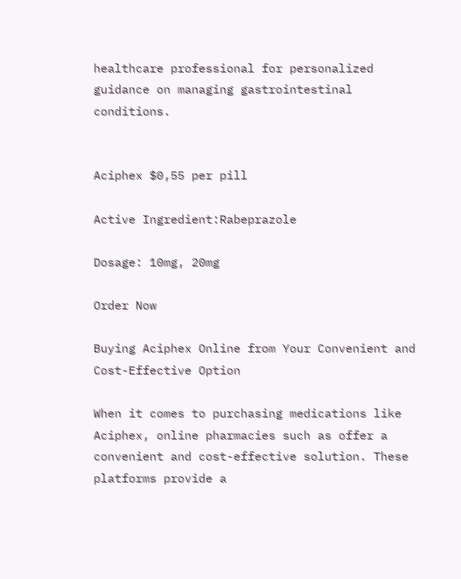healthcare professional for personalized guidance on managing gastrointestinal conditions.


Aciphex $0,55 per pill

Active Ingredient:Rabeprazole

Dosage: 10mg, 20mg

Order Now

Buying Aciphex Online from Your Convenient and Cost-Effective Option

When it comes to purchasing medications like Aciphex, online pharmacies such as offer a convenient and cost-effective solution. These platforms provide a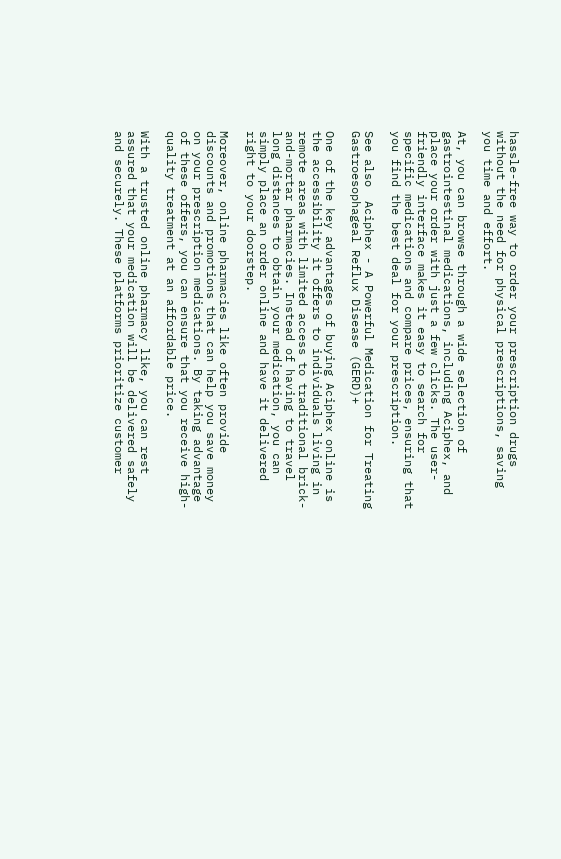hassle-free way to order your prescription drugs without the need for physical prescriptions, saving you time and effort.

At, you can browse through a wide selection of gastrointestinal medications, including Aciphex, and place your order with just a few clicks. The user-friendly interface makes it easy to search for specific medications and compare prices, ensuring that you find the best deal for your prescription.

See also  Aciphex - A Powerful Medication for Treating Gastroesophageal Reflux Disease (GERD)+

One of the key advantages of buying Aciphex online is the accessibility it offers to individuals living in remote areas with limited access to traditional brick-and-mortar pharmacies. Instead of having to travel long distances to obtain your medication, you can simply place an order online and have it delivered right to your doorstep.

Moreover, online pharmacies like often provide discounts and promotions that can help you save money on your prescription medications. By taking advantage of these offers, you can ensure that you receive high-quality treatment at an affordable price.

With a trusted online pharmacy like, you can rest assured that your medication will be delivered safely and securely. These platforms prioritize customer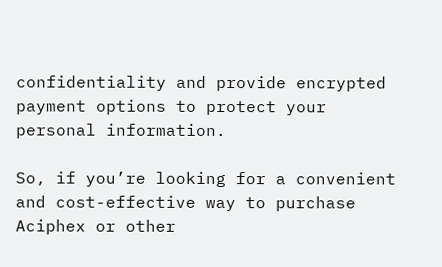confidentiality and provide encrypted payment options to protect your personal information.

So, if you’re looking for a convenient and cost-effective way to purchase Aciphex or other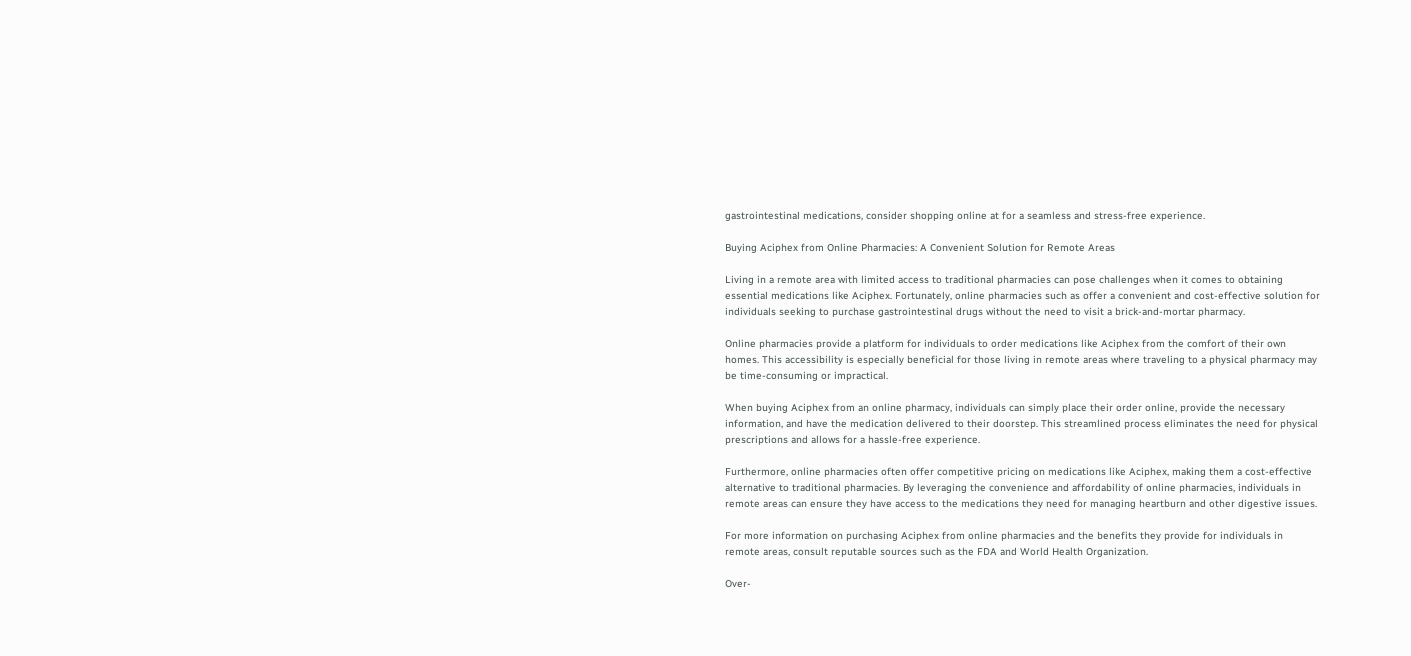gastrointestinal medications, consider shopping online at for a seamless and stress-free experience.

Buying Aciphex from Online Pharmacies: A Convenient Solution for Remote Areas

Living in a remote area with limited access to traditional pharmacies can pose challenges when it comes to obtaining essential medications like Aciphex. Fortunately, online pharmacies such as offer a convenient and cost-effective solution for individuals seeking to purchase gastrointestinal drugs without the need to visit a brick-and-mortar pharmacy.

Online pharmacies provide a platform for individuals to order medications like Aciphex from the comfort of their own homes. This accessibility is especially beneficial for those living in remote areas where traveling to a physical pharmacy may be time-consuming or impractical.

When buying Aciphex from an online pharmacy, individuals can simply place their order online, provide the necessary information, and have the medication delivered to their doorstep. This streamlined process eliminates the need for physical prescriptions and allows for a hassle-free experience.

Furthermore, online pharmacies often offer competitive pricing on medications like Aciphex, making them a cost-effective alternative to traditional pharmacies. By leveraging the convenience and affordability of online pharmacies, individuals in remote areas can ensure they have access to the medications they need for managing heartburn and other digestive issues.

For more information on purchasing Aciphex from online pharmacies and the benefits they provide for individuals in remote areas, consult reputable sources such as the FDA and World Health Organization.

Over-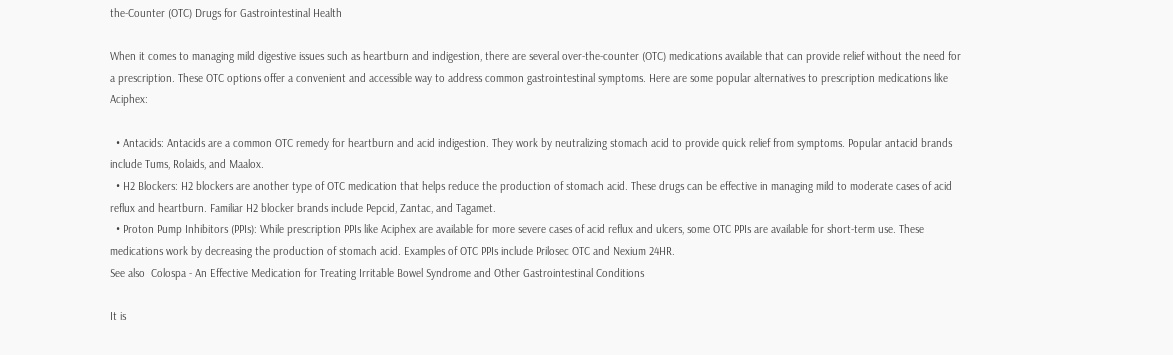the-Counter (OTC) Drugs for Gastrointestinal Health

When it comes to managing mild digestive issues such as heartburn and indigestion, there are several over-the-counter (OTC) medications available that can provide relief without the need for a prescription. These OTC options offer a convenient and accessible way to address common gastrointestinal symptoms. Here are some popular alternatives to prescription medications like Aciphex:

  • Antacids: Antacids are a common OTC remedy for heartburn and acid indigestion. They work by neutralizing stomach acid to provide quick relief from symptoms. Popular antacid brands include Tums, Rolaids, and Maalox.
  • H2 Blockers: H2 blockers are another type of OTC medication that helps reduce the production of stomach acid. These drugs can be effective in managing mild to moderate cases of acid reflux and heartburn. Familiar H2 blocker brands include Pepcid, Zantac, and Tagamet.
  • Proton Pump Inhibitors (PPIs): While prescription PPIs like Aciphex are available for more severe cases of acid reflux and ulcers, some OTC PPIs are available for short-term use. These medications work by decreasing the production of stomach acid. Examples of OTC PPIs include Prilosec OTC and Nexium 24HR.
See also  Colospa - An Effective Medication for Treating Irritable Bowel Syndrome and Other Gastrointestinal Conditions

It is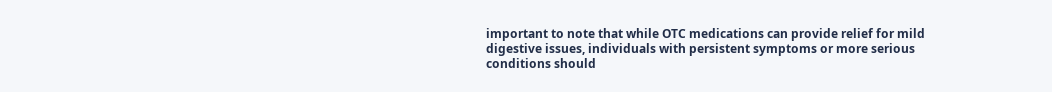important to note that while OTC medications can provide relief for mild digestive issues, individuals with persistent symptoms or more serious conditions should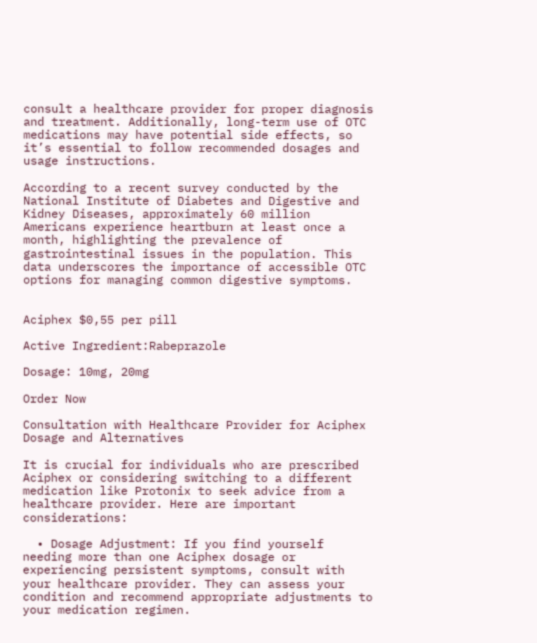consult a healthcare provider for proper diagnosis and treatment. Additionally, long-term use of OTC medications may have potential side effects, so it’s essential to follow recommended dosages and usage instructions.

According to a recent survey conducted by the National Institute of Diabetes and Digestive and Kidney Diseases, approximately 60 million Americans experience heartburn at least once a month, highlighting the prevalence of gastrointestinal issues in the population. This data underscores the importance of accessible OTC options for managing common digestive symptoms.


Aciphex $0,55 per pill

Active Ingredient:Rabeprazole

Dosage: 10mg, 20mg

Order Now

Consultation with Healthcare Provider for Aciphex Dosage and Alternatives

It is crucial for individuals who are prescribed Aciphex or considering switching to a different medication like Protonix to seek advice from a healthcare provider. Here are important considerations:

  • Dosage Adjustment: If you find yourself needing more than one Aciphex dosage or experiencing persistent symptoms, consult with your healthcare provider. They can assess your condition and recommend appropriate adjustments to your medication regimen.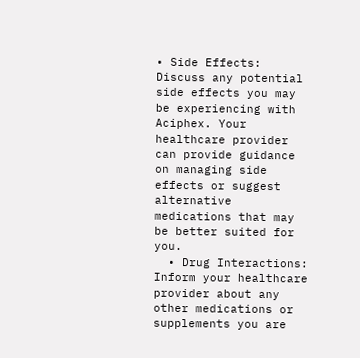• Side Effects: Discuss any potential side effects you may be experiencing with Aciphex. Your healthcare provider can provide guidance on managing side effects or suggest alternative medications that may be better suited for you.
  • Drug Interactions: Inform your healthcare provider about any other medications or supplements you are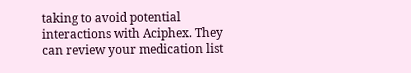taking to avoid potential interactions with Aciphex. They can review your medication list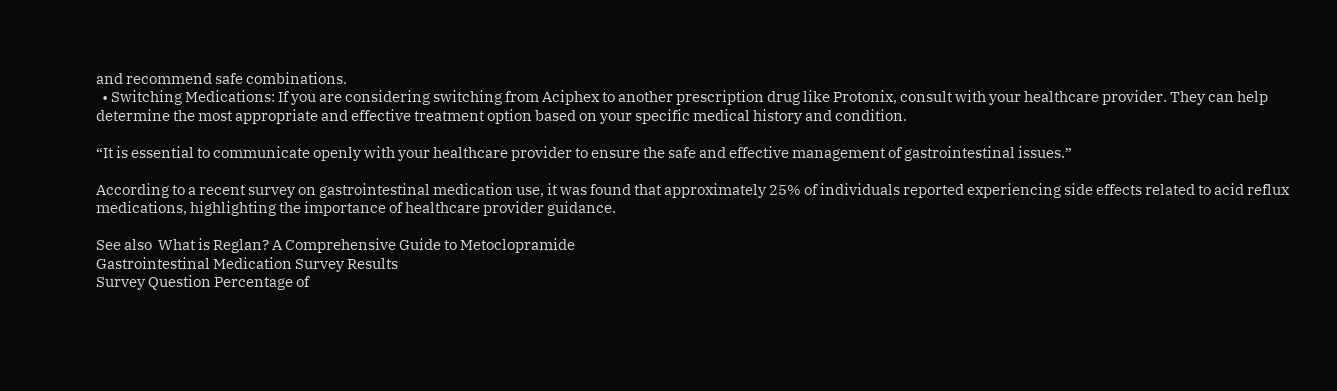and recommend safe combinations.
  • Switching Medications: If you are considering switching from Aciphex to another prescription drug like Protonix, consult with your healthcare provider. They can help determine the most appropriate and effective treatment option based on your specific medical history and condition.

“It is essential to communicate openly with your healthcare provider to ensure the safe and effective management of gastrointestinal issues.”

According to a recent survey on gastrointestinal medication use, it was found that approximately 25% of individuals reported experiencing side effects related to acid reflux medications, highlighting the importance of healthcare provider guidance.

See also  What is Reglan? A Comprehensive Guide to Metoclopramide
Gastrointestinal Medication Survey Results
Survey Question Percentage of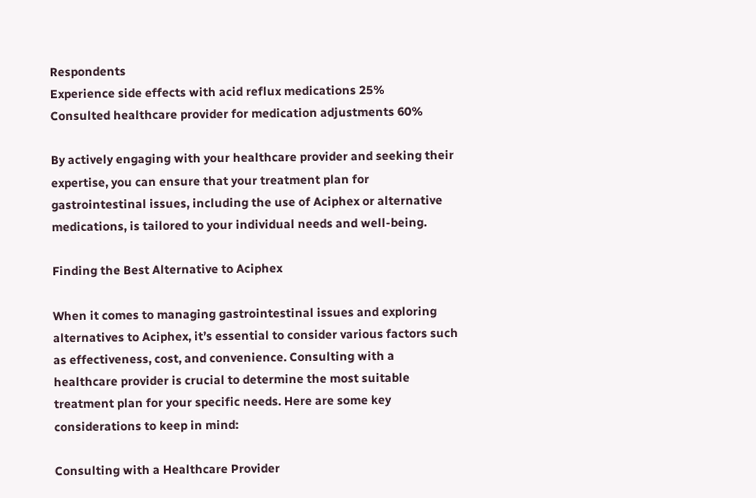Respondents
Experience side effects with acid reflux medications 25%
Consulted healthcare provider for medication adjustments 60%

By actively engaging with your healthcare provider and seeking their expertise, you can ensure that your treatment plan for gastrointestinal issues, including the use of Aciphex or alternative medications, is tailored to your individual needs and well-being.

Finding the Best Alternative to Aciphex

When it comes to managing gastrointestinal issues and exploring alternatives to Aciphex, it’s essential to consider various factors such as effectiveness, cost, and convenience. Consulting with a healthcare provider is crucial to determine the most suitable treatment plan for your specific needs. Here are some key considerations to keep in mind:

Consulting with a Healthcare Provider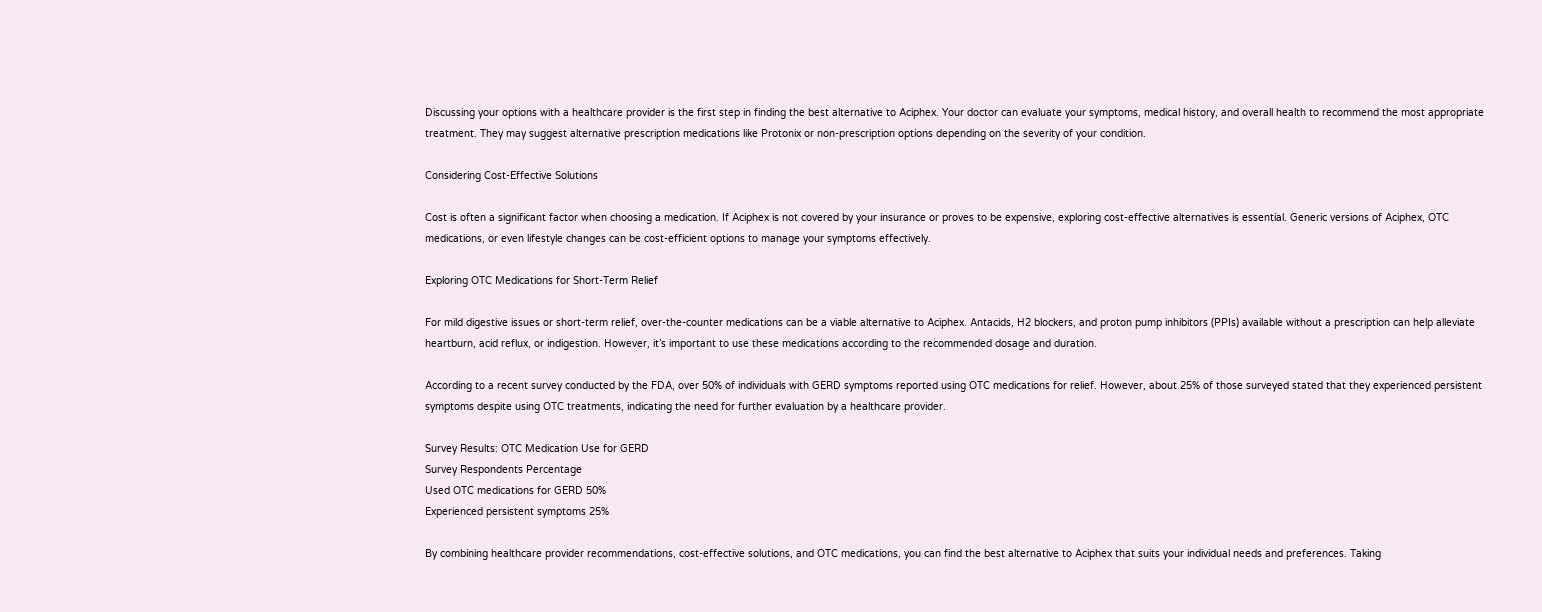Discussing your options with a healthcare provider is the first step in finding the best alternative to Aciphex. Your doctor can evaluate your symptoms, medical history, and overall health to recommend the most appropriate treatment. They may suggest alternative prescription medications like Protonix or non-prescription options depending on the severity of your condition.

Considering Cost-Effective Solutions

Cost is often a significant factor when choosing a medication. If Aciphex is not covered by your insurance or proves to be expensive, exploring cost-effective alternatives is essential. Generic versions of Aciphex, OTC medications, or even lifestyle changes can be cost-efficient options to manage your symptoms effectively.

Exploring OTC Medications for Short-Term Relief

For mild digestive issues or short-term relief, over-the-counter medications can be a viable alternative to Aciphex. Antacids, H2 blockers, and proton pump inhibitors (PPIs) available without a prescription can help alleviate heartburn, acid reflux, or indigestion. However, it’s important to use these medications according to the recommended dosage and duration.

According to a recent survey conducted by the FDA, over 50% of individuals with GERD symptoms reported using OTC medications for relief. However, about 25% of those surveyed stated that they experienced persistent symptoms despite using OTC treatments, indicating the need for further evaluation by a healthcare provider.

Survey Results: OTC Medication Use for GERD
Survey Respondents Percentage
Used OTC medications for GERD 50%
Experienced persistent symptoms 25%

By combining healthcare provider recommendations, cost-effective solutions, and OTC medications, you can find the best alternative to Aciphex that suits your individual needs and preferences. Taking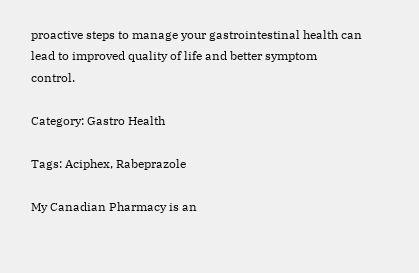proactive steps to manage your gastrointestinal health can lead to improved quality of life and better symptom control.

Category: Gastro Health

Tags: Aciphex, Rabeprazole

My Canadian Pharmacy is an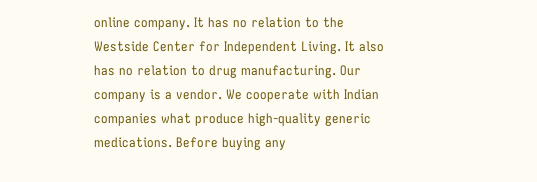online company. It has no relation to the Westside Center for Independent Living. It also has no relation to drug manufacturing. Our company is a vendor. We cooperate with Indian companies what produce high-quality generic medications. Before buying any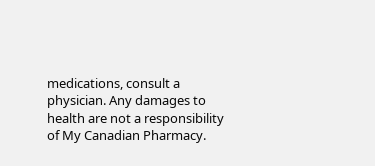medications, consult a physician. Any damages to health are not a responsibility of My Canadian Pharmacy.